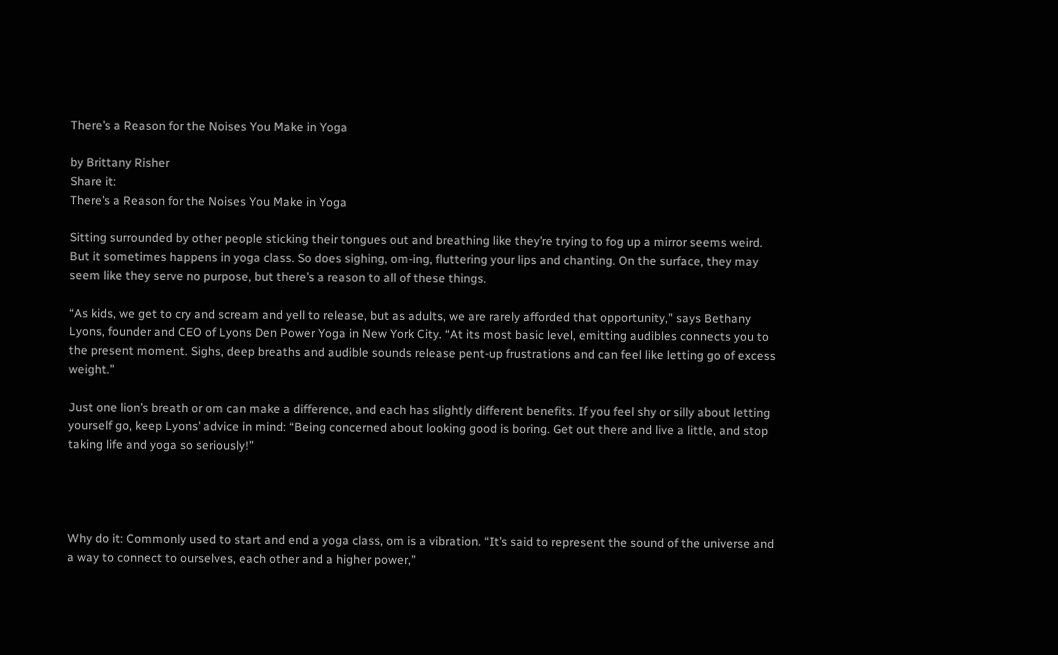There’s a Reason for the Noises You Make in Yoga

by Brittany Risher
Share it:
There’s a Reason for the Noises You Make in Yoga

Sitting surrounded by other people sticking their tongues out and breathing like they’re trying to fog up a mirror seems weird. But it sometimes happens in yoga class. So does sighing, om-ing, fluttering your lips and chanting. On the surface, they may seem like they serve no purpose, but there’s a reason to all of these things.

“As kids, we get to cry and scream and yell to release, but as adults, we are rarely afforded that opportunity,” says Bethany Lyons, founder and CEO of Lyons Den Power Yoga in New York City. “At its most basic level, emitting audibles connects you to the present moment. Sighs, deep breaths and audible sounds release pent-up frustrations and can feel like letting go of excess weight.”

Just one lion’s breath or om can make a difference, and each has slightly different benefits. If you feel shy or silly about letting yourself go, keep Lyons’ advice in mind: “Being concerned about looking good is boring. Get out there and live a little, and stop taking life and yoga so seriously!”




Why do it: Commonly used to start and end a yoga class, om is a vibration. “It’s said to represent the sound of the universe and a way to connect to ourselves, each other and a higher power,”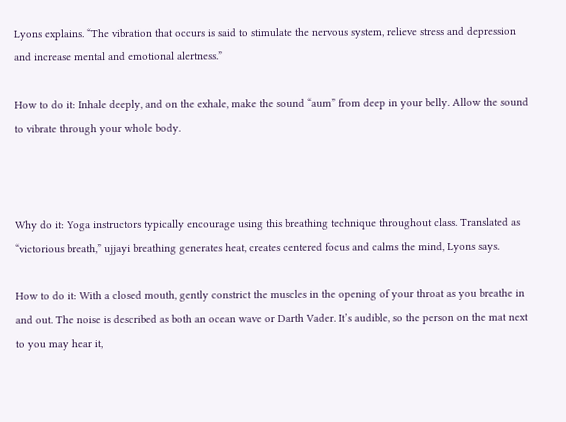Lyons explains. “The vibration that occurs is said to stimulate the nervous system, relieve stress and depression and increase mental and emotional alertness.”

How to do it: Inhale deeply, and on the exhale, make the sound “aum” from deep in your belly. Allow the sound to vibrate through your whole body.



Why do it: Yoga instructors typically encourage using this breathing technique throughout class. Translated as “victorious breath,” ujjayi breathing generates heat, creates centered focus and calms the mind, Lyons says.

How to do it: With a closed mouth, gently constrict the muscles in the opening of your throat as you breathe in and out. The noise is described as both an ocean wave or Darth Vader. It’s audible, so the person on the mat next to you may hear it,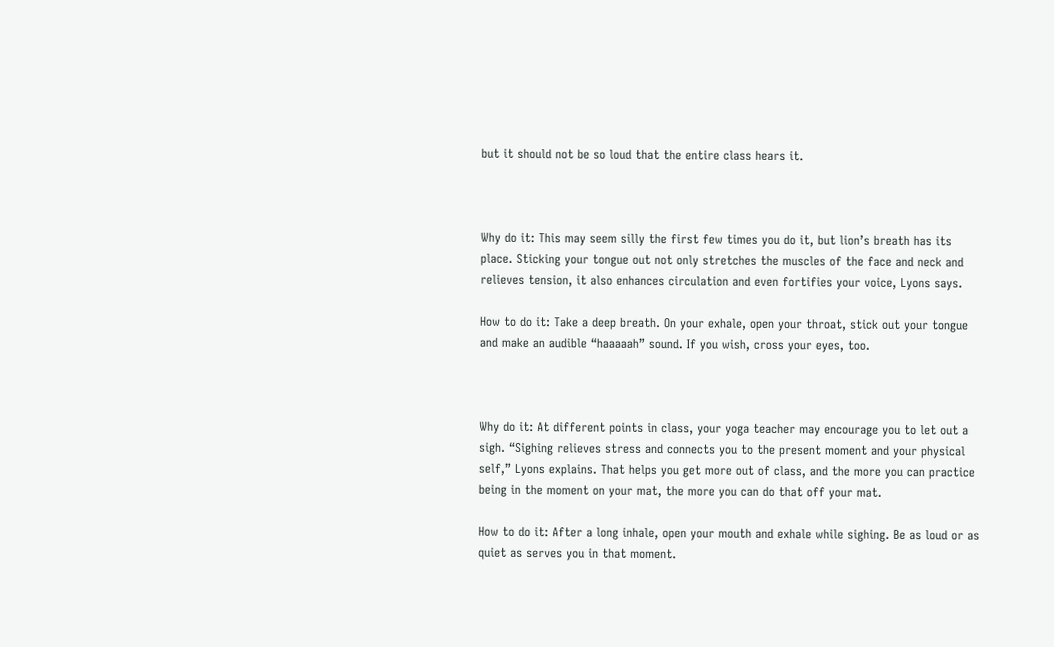but it should not be so loud that the entire class hears it.



Why do it: This may seem silly the first few times you do it, but lion’s breath has its place. Sticking your tongue out not only stretches the muscles of the face and neck and relieves tension, it also enhances circulation and even fortifies your voice, Lyons says.

How to do it: Take a deep breath. On your exhale, open your throat, stick out your tongue and make an audible “haaaaah” sound. If you wish, cross your eyes, too.



Why do it: At different points in class, your yoga teacher may encourage you to let out a sigh. “Sighing relieves stress and connects you to the present moment and your physical self,” Lyons explains. That helps you get more out of class, and the more you can practice being in the moment on your mat, the more you can do that off your mat.

How to do it: After a long inhale, open your mouth and exhale while sighing. Be as loud or as quiet as serves you in that moment.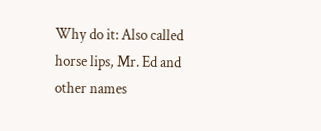Why do it: Also called horse lips, Mr. Ed and other names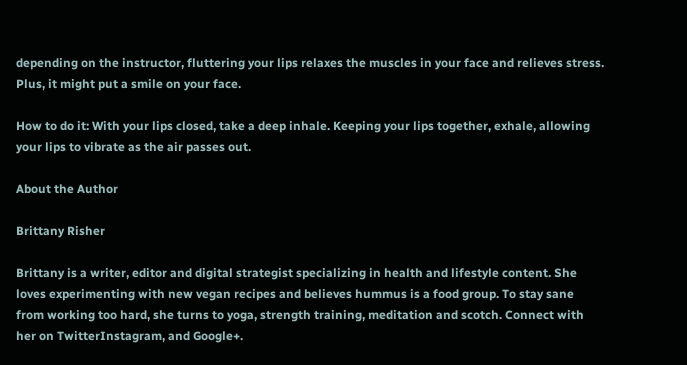depending on the instructor, fluttering your lips relaxes the muscles in your face and relieves stress. Plus, it might put a smile on your face.

How to do it: With your lips closed, take a deep inhale. Keeping your lips together, exhale, allowing your lips to vibrate as the air passes out.

About the Author

Brittany Risher

Brittany is a writer, editor and digital strategist specializing in health and lifestyle content. She loves experimenting with new vegan recipes and believes hummus is a food group. To stay sane from working too hard, she turns to yoga, strength training, meditation and scotch. Connect with her on TwitterInstagram, and Google+.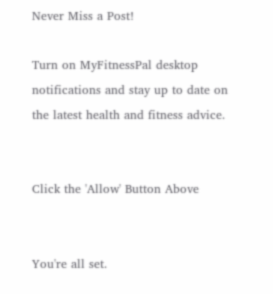Never Miss a Post!

Turn on MyFitnessPal desktop notifications and stay up to date on the latest health and fitness advice.


Click the 'Allow' Button Above


You're all set.